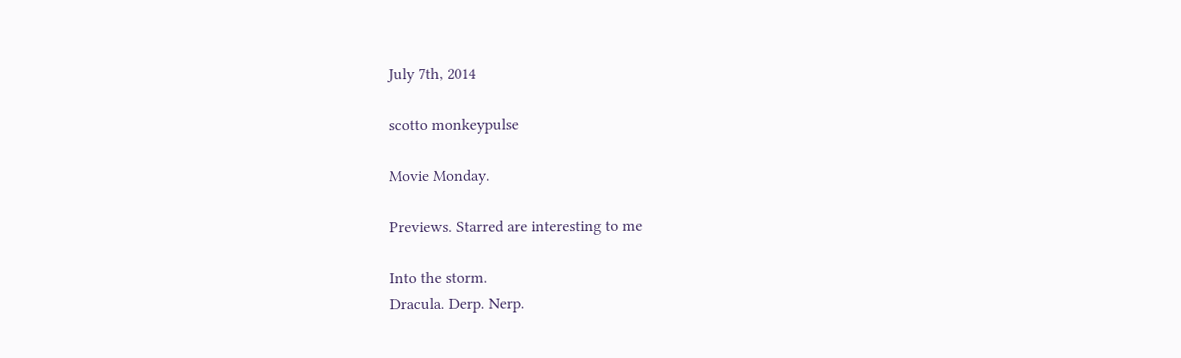July 7th, 2014

scotto monkeypulse

Movie Monday.

Previews. Starred are interesting to me

Into the storm.
Dracula. Derp. Nerp.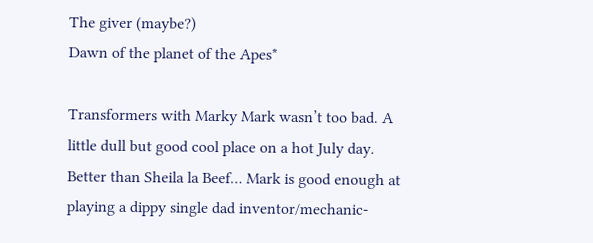The giver (maybe?)
Dawn of the planet of the Apes*

Transformers with Marky Mark wasn’t too bad. A little dull but good cool place on a hot July day. Better than Sheila la Beef… Mark is good enough at playing a dippy single dad inventor/mechanic-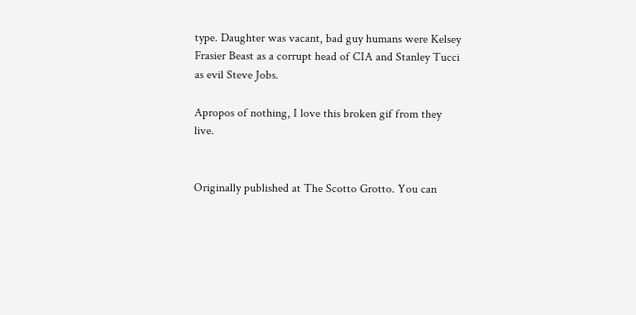type. Daughter was vacant, bad guy humans were Kelsey Frasier Beast as a corrupt head of CIA and Stanley Tucci as evil Steve Jobs.

Apropos of nothing, I love this broken gif from they live.


Originally published at The Scotto Grotto. You can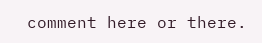comment here or there.